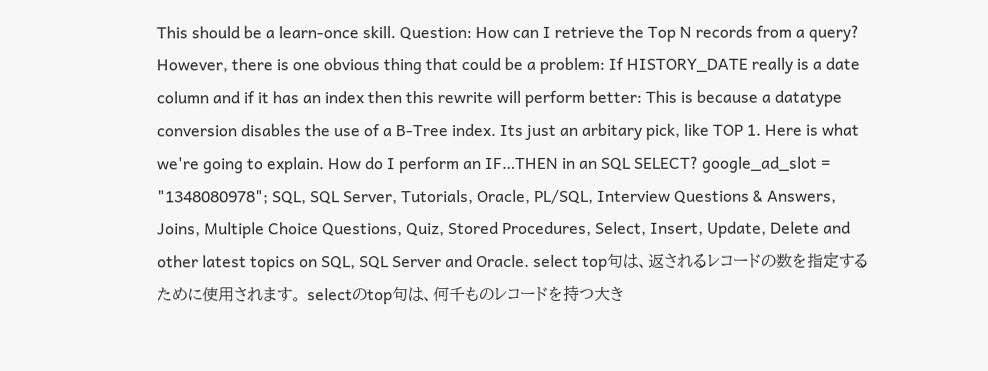This should be a learn-once skill. Question: How can I retrieve the Top N records from a query? However, there is one obvious thing that could be a problem: If HISTORY_DATE really is a date column and if it has an index then this rewrite will perform better: This is because a datatype conversion disables the use of a B-Tree index. Its just an arbitary pick, like TOP 1. Here is what we're going to explain. How do I perform an IF…THEN in an SQL SELECT? google_ad_slot = "1348080978"; SQL, SQL Server, Tutorials, Oracle, PL/SQL, Interview Questions & Answers, Joins, Multiple Choice Questions, Quiz, Stored Procedures, Select, Insert, Update, Delete and other latest topics on SQL, SQL Server and Oracle. select top句は、返されるレコードの数を指定するために使用されます。 selectのtop句は、何千ものレコードを持つ大き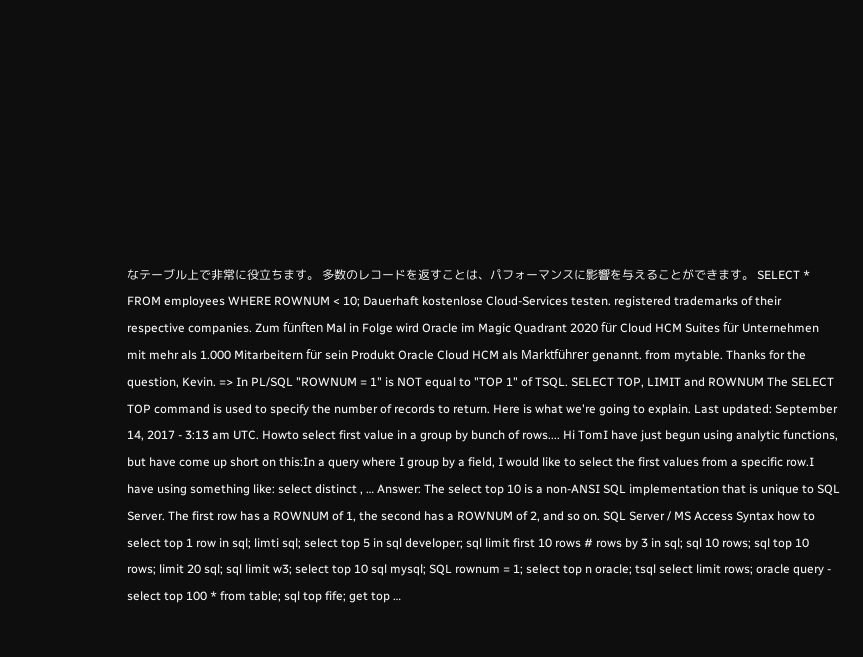なテーブル上で非常に役立ちます。 多数のレコードを返すことは、パフォーマンスに影響を与えることができます。 SELECT * FROM employees WHERE ROWNUM < 10; Dauerhaft kostenlose Cloud-Services testen. registered trademarks of their respective companies. Zum fünften Mal in Folge wird Oracle im Magic Quadrant 2020 für Cloud HCM Suites für Unternehmen mit mehr als 1.000 Mitarbeitern für sein Produkt Oracle Cloud HCM als Marktführer genannt. from mytable. Thanks for the question, Kevin. => In PL/SQL "ROWNUM = 1" is NOT equal to "TOP 1" of TSQL. SELECT TOP, LIMIT and ROWNUM The SELECT TOP command is used to specify the number of records to return. Here is what we're going to explain. Last updated: September 14, 2017 - 3:13 am UTC. Howto select first value in a group by bunch of rows.... Hi TomI have just begun using analytic functions, but have come up short on this:In a query where I group by a field, I would like to select the first values from a specific row.I have using something like: select distinct , … Answer: The select top 10 is a non-ANSI SQL implementation that is unique to SQL Server. The first row has a ROWNUM of 1, the second has a ROWNUM of 2, and so on. SQL Server / MS Access Syntax how to select top 1 row in sql; limti sql; select top 5 in sql developer; sql limit first 10 rows # rows by 3 in sql; sql 10 rows; sql top 10 rows; limit 20 sql; sql limit w3; select top 10 sql mysql; SQL rownum = 1; select top n oracle; tsql select limit rows; oracle query - select top 100 * from table; sql top fife; get top …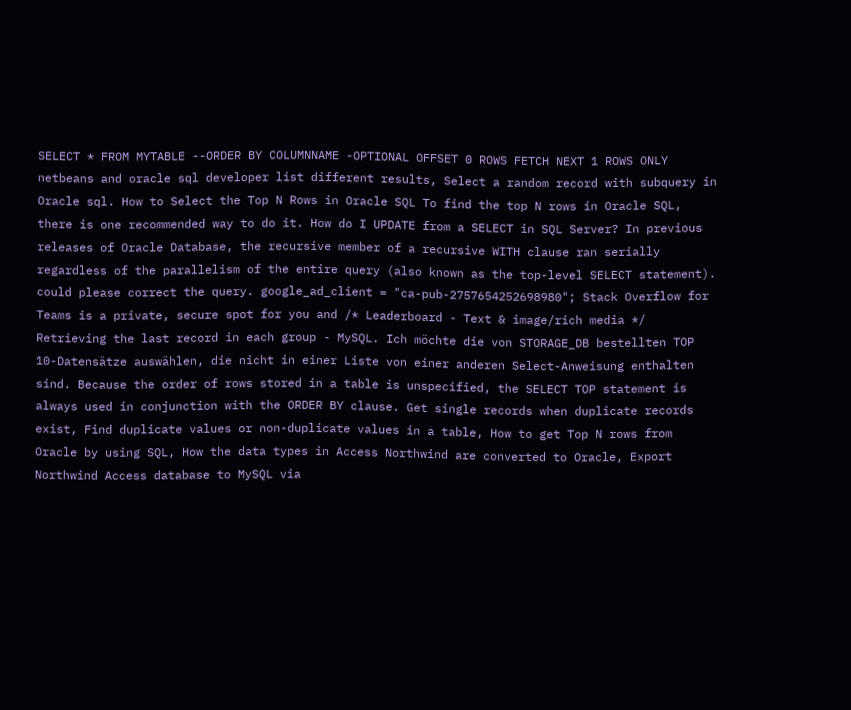SELECT * FROM MYTABLE --ORDER BY COLUMNNAME -OPTIONAL OFFSET 0 ROWS FETCH NEXT 1 ROWS ONLY netbeans and oracle sql developer list different results, Select a random record with subquery in Oracle sql. How to Select the Top N Rows in Oracle SQL To find the top N rows in Oracle SQL, there is one recommended way to do it. How do I UPDATE from a SELECT in SQL Server? In previous releases of Oracle Database, the recursive member of a recursive WITH clause ran serially regardless of the parallelism of the entire query (also known as the top-level SELECT statement). could please correct the query. google_ad_client = "ca-pub-2757654252698980"; Stack Overflow for Teams is a private, secure spot for you and /* Leaderboard - Text & image/rich media */ Retrieving the last record in each group - MySQL. Ich möchte die von STORAGE_DB bestellten TOP 10-Datensätze auswählen, die nicht in einer Liste von einer anderen Select-Anweisung enthalten sind. Because the order of rows stored in a table is unspecified, the SELECT TOP statement is always used in conjunction with the ORDER BY clause. Get single records when duplicate records exist, Find duplicate values or non-duplicate values in a table, How to get Top N rows from Oracle by using SQL, How the data types in Access Northwind are converted to Oracle, Export Northwind Access database to MySQL via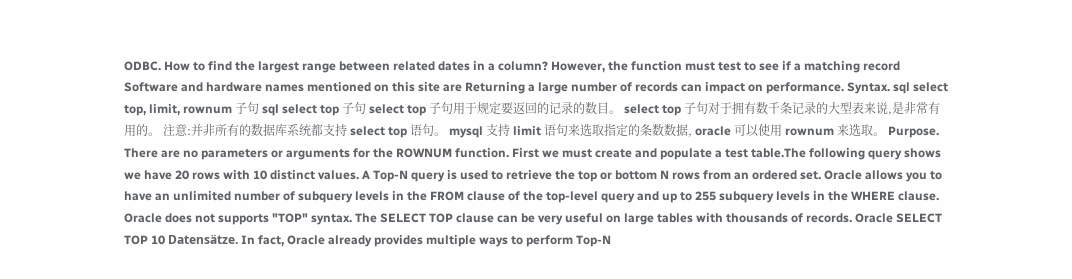ODBC. How to find the largest range between related dates in a column? However, the function must test to see if a matching record Software and hardware names mentioned on this site are Returning a large number of records can impact on performance. Syntax. sql select top, limit, rownum 子句 sql select top 子句 select top 子句用于规定要返回的记录的数目。 select top 子句对于拥有数千条记录的大型表来说,是非常有用的。 注意:并非所有的数据库系统都支持 select top 语句。 mysql 支持 limit 语句来选取指定的条数数据, oracle 可以使用 rownum 来选取。 Purpose. There are no parameters or arguments for the ROWNUM function. First we must create and populate a test table.The following query shows we have 20 rows with 10 distinct values. A Top-N query is used to retrieve the top or bottom N rows from an ordered set. Oracle allows you to have an unlimited number of subquery levels in the FROM clause of the top-level query and up to 255 subquery levels in the WHERE clause. Oracle does not supports "TOP" syntax. The SELECT TOP clause can be very useful on large tables with thousands of records. Oracle SELECT TOP 10 Datensätze. In fact, Oracle already provides multiple ways to perform Top-N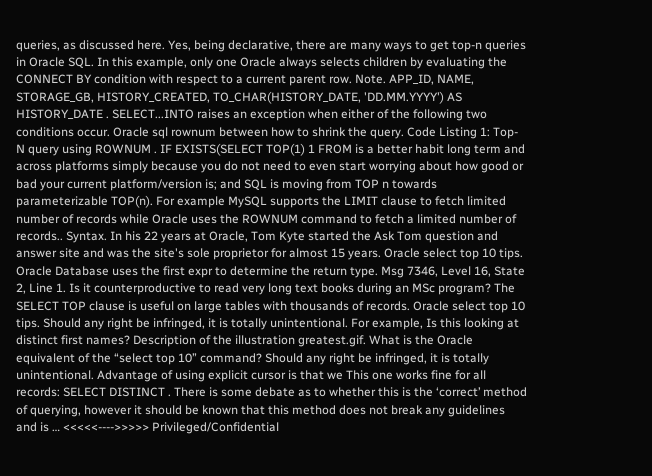queries, as discussed here. Yes, being declarative, there are many ways to get top-n queries in Oracle SQL. In this example, only one Oracle always selects children by evaluating the CONNECT BY condition with respect to a current parent row. Note. APP_ID, NAME, STORAGE_GB, HISTORY_CREATED, TO_CHAR(HISTORY_DATE, 'DD.MM.YYYY') AS HISTORY_DATE . SELECT...INTO raises an exception when either of the following two conditions occur. Oracle sql rownum between how to shrink the query. Code Listing 1: Top- N query using ROWNUM . IF EXISTS(SELECT TOP(1) 1 FROM is a better habit long term and across platforms simply because you do not need to even start worrying about how good or bad your current platform/version is; and SQL is moving from TOP n towards parameterizable TOP(n). For example MySQL supports the LIMIT clause to fetch limited number of records while Oracle uses the ROWNUM command to fetch a limited number of records.. Syntax. In his 22 years at Oracle, Tom Kyte started the Ask Tom question and answer site and was the site's sole proprietor for almost 15 years. Oracle select top 10 tips. Oracle Database uses the first expr to determine the return type. Msg 7346, Level 16, State 2, Line 1. Is it counterproductive to read very long text books during an MSc program? The SELECT TOP clause is useful on large tables with thousands of records. Oracle select top 10 tips. Should any right be infringed, it is totally unintentional. For example, Is this looking at distinct first names? Description of the illustration greatest.gif. What is the Oracle equivalent of the “select top 10” command? Should any right be infringed, it is totally unintentional. Advantage of using explicit cursor is that we This one works fine for all records: SELECT DISTINCT . There is some debate as to whether this is the ‘correct’ method of querying, however it should be known that this method does not break any guidelines and is … <<<<<---->>>>> Privileged/Confidential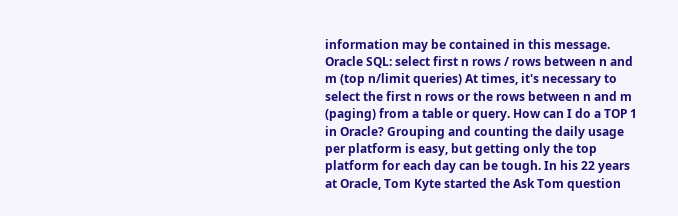information may be contained in this message. Oracle SQL: select first n rows / rows between n and m (top n/limit queries) At times, it's necessary to select the first n rows or the rows between n and m (paging) from a table or query. How can I do a TOP 1 in Oracle? Grouping and counting the daily usage per platform is easy, but getting only the top platform for each day can be tough. In his 22 years at Oracle, Tom Kyte started the Ask Tom question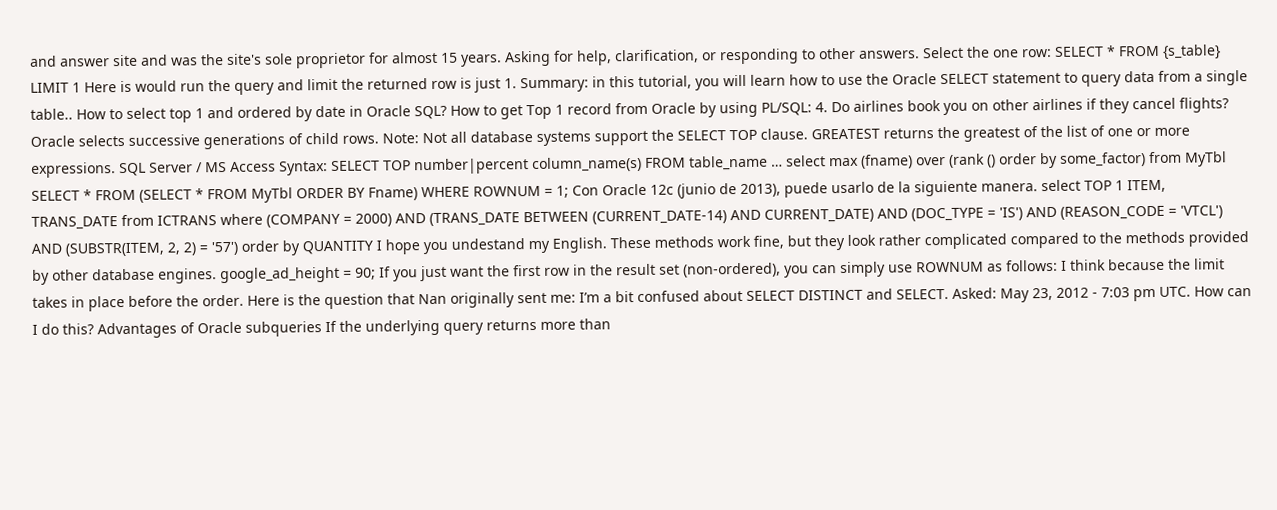and answer site and was the site's sole proprietor for almost 15 years. Asking for help, clarification, or responding to other answers. Select the one row: SELECT * FROM {s_table} LIMIT 1 Here is would run the query and limit the returned row is just 1. Summary: in this tutorial, you will learn how to use the Oracle SELECT statement to query data from a single table.. How to select top 1 and ordered by date in Oracle SQL? How to get Top 1 record from Oracle by using PL/SQL: 4. Do airlines book you on other airlines if they cancel flights? Oracle selects successive generations of child rows. Note: Not all database systems support the SELECT TOP clause. GREATEST returns the greatest of the list of one or more expressions. SQL Server / MS Access Syntax: SELECT TOP number|percent column_name(s) FROM table_name … select max (fname) over (rank () order by some_factor) from MyTbl SELECT * FROM (SELECT * FROM MyTbl ORDER BY Fname) WHERE ROWNUM = 1; Con Oracle 12c (junio de 2013), puede usarlo de la siguiente manera. select TOP 1 ITEM, TRANS_DATE from ICTRANS where (COMPANY = 2000) AND (TRANS_DATE BETWEEN (CURRENT_DATE-14) AND CURRENT_DATE) AND (DOC_TYPE = 'IS') AND (REASON_CODE = 'VTCL') AND (SUBSTR(ITEM, 2, 2) = '57') order by QUANTITY I hope you undestand my English. These methods work fine, but they look rather complicated compared to the methods provided by other database engines. google_ad_height = 90; If you just want the first row in the result set (non-ordered), you can simply use ROWNUM as follows: I think because the limit takes in place before the order. Here is the question that Nan originally sent me: I’m a bit confused about SELECT DISTINCT and SELECT. Asked: May 23, 2012 - 7:03 pm UTC. How can I do this? Advantages of Oracle subqueries If the underlying query returns more than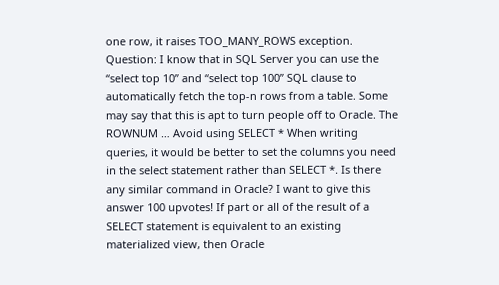one row, it raises TOO_MANY_ROWS exception. Question: I know that in SQL Server you can use the “select top 10” and “select top 100” SQL clause to automatically fetch the top-n rows from a table. Some may say that this is apt to turn people off to Oracle. The ROWNUM … Avoid using SELECT * When writing queries, it would be better to set the columns you need in the select statement rather than SELECT *. Is there any similar command in Oracle? I want to give this answer 100 upvotes! If part or all of the result of a SELECT statement is equivalent to an existing materialized view, then Oracle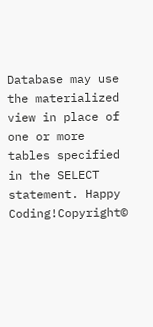Database may use the materialized view in place of one or more tables specified in the SELECT statement. Happy Coding!Copyright©